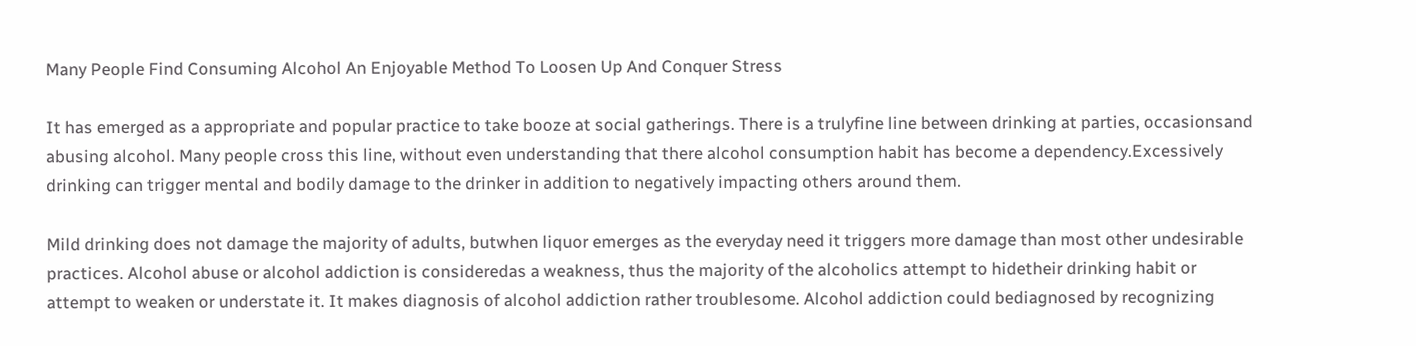Many People Find Consuming Alcohol An Enjoyable Method To Loosen Up And Conquer Stress

It has emerged as a appropriate and popular practice to take booze at social gatherings. There is a trulyfine line between drinking at parties, occasionsand abusing alcohol. Many people cross this line, without even understanding that there alcohol consumption habit has become a dependency.Excessively drinking can trigger mental and bodily damage to the drinker in addition to negatively impacting others around them.

Mild drinking does not damage the majority of adults, butwhen liquor emerges as the everyday need it triggers more damage than most other undesirable practices. Alcohol abuse or alcohol addiction is consideredas a weakness, thus the majority of the alcoholics attempt to hidetheir drinking habit or attempt to weaken or understate it. It makes diagnosis of alcohol addiction rather troublesome. Alcohol addiction could bediagnosed by recognizing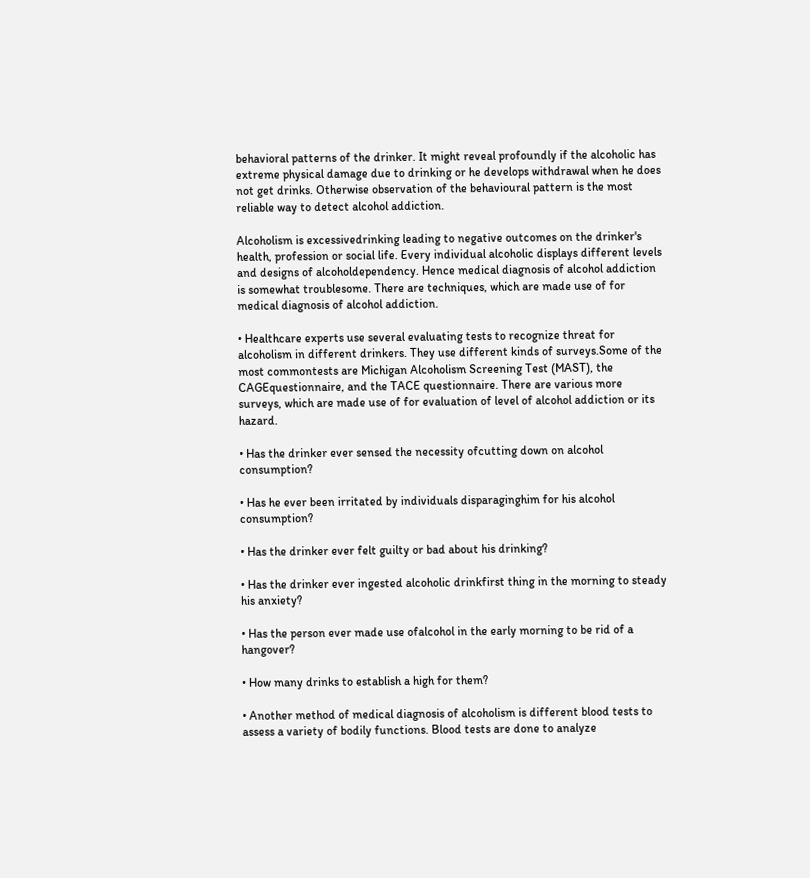behavioral patterns of the drinker. It might reveal profoundly if the alcoholic has extreme physical damage due to drinking or he develops withdrawal when he does not get drinks. Otherwise observation of the behavioural pattern is the most reliable way to detect alcohol addiction.

Alcoholism is excessivedrinking leading to negative outcomes on the drinker's health, profession or social life. Every individual alcoholic displays different levels and designs of alcoholdependency. Hence medical diagnosis of alcohol addiction is somewhat troublesome. There are techniques, which are made use of for medical diagnosis of alcohol addiction.

• Healthcare experts use several evaluating tests to recognize threat for alcoholism in different drinkers. They use different kinds of surveys.Some of the most commontests are Michigan Alcoholism Screening Test (MAST), the CAGEquestionnaire, and the TACE questionnaire. There are various more surveys, which are made use of for evaluation of level of alcohol addiction or its hazard.

• Has the drinker ever sensed the necessity ofcutting down on alcohol consumption?

• Has he ever been irritated by individuals disparaginghim for his alcohol consumption?

• Has the drinker ever felt guilty or bad about his drinking?

• Has the drinker ever ingested alcoholic drinkfirst thing in the morning to steady his anxiety?

• Has the person ever made use ofalcohol in the early morning to be rid of a hangover?

• How many drinks to establish a high for them?

• Another method of medical diagnosis of alcoholism is different blood tests to assess a variety of bodily functions. Blood tests are done to analyze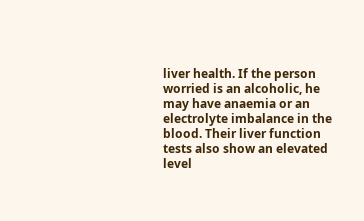liver health. If the person worried is an alcoholic, he may have anaemia or an electrolyte imbalance in the blood. Their liver function tests also show an elevated level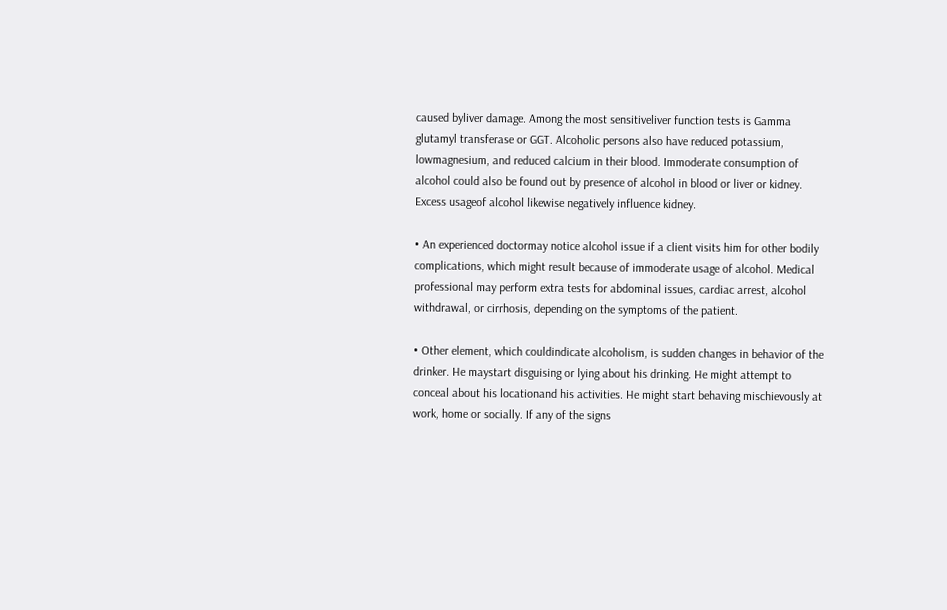caused byliver damage. Among the most sensitiveliver function tests is Gamma glutamyl transferase or GGT. Alcoholic persons also have reduced potassium, lowmagnesium, and reduced calcium in their blood. Immoderate consumption of alcohol could also be found out by presence of alcohol in blood or liver or kidney. Excess usageof alcohol likewise negatively influence kidney.

• An experienced doctormay notice alcohol issue if a client visits him for other bodily complications, which might result because of immoderate usage of alcohol. Medical professional may perform extra tests for abdominal issues, cardiac arrest, alcohol withdrawal, or cirrhosis, depending on the symptoms of the patient.

• Other element, which couldindicate alcoholism, is sudden changes in behavior of the drinker. He maystart disguising or lying about his drinking. He might attempt to conceal about his locationand his activities. He might start behaving mischievously at work, home or socially. If any of the signs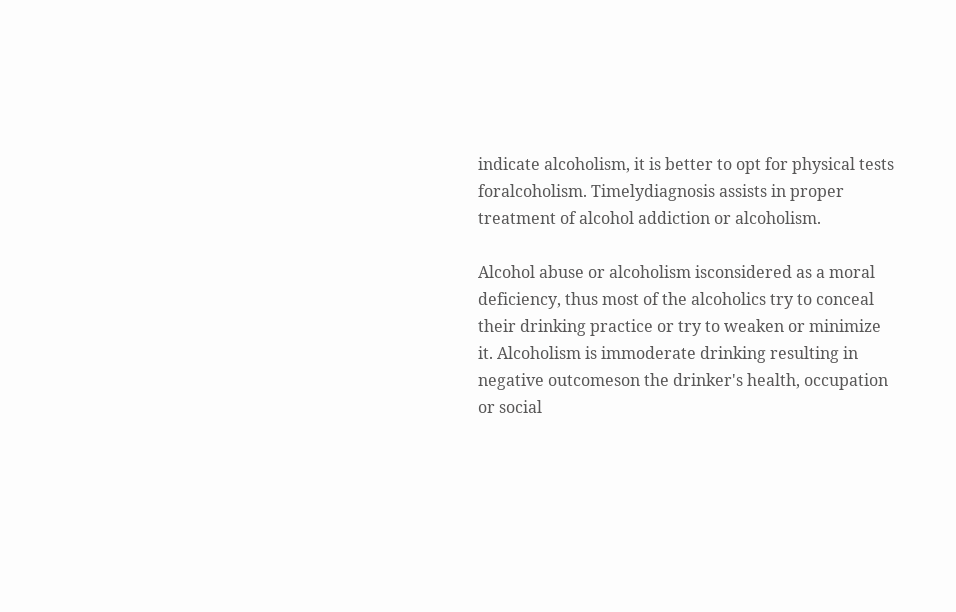indicate alcoholism, it is better to opt for physical tests foralcoholism. Timelydiagnosis assists in proper treatment of alcohol addiction or alcoholism.

Alcohol abuse or alcoholism isconsidered as a moral deficiency, thus most of the alcoholics try to conceal their drinking practice or try to weaken or minimize it. Alcoholism is immoderate drinking resulting in negative outcomeson the drinker's health, occupation or social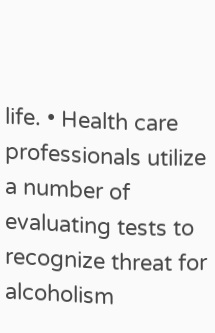life. • Health care professionals utilize a number of evaluating tests to recognize threat for alcoholism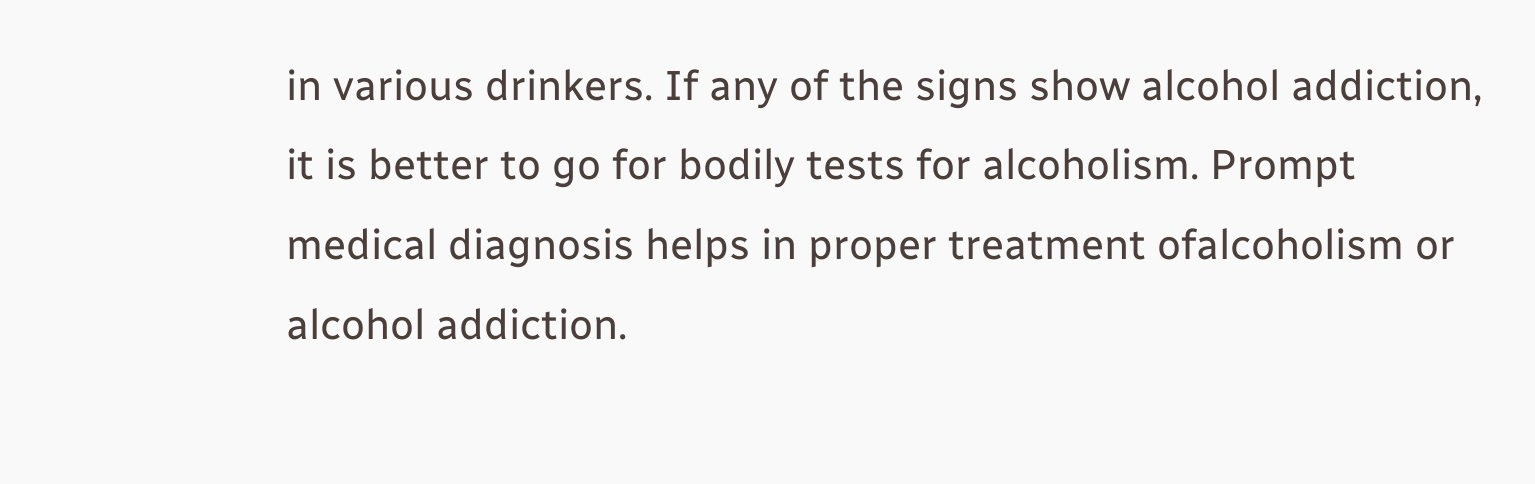in various drinkers. If any of the signs show alcohol addiction, it is better to go for bodily tests for alcoholism. Prompt medical diagnosis helps in proper treatment ofalcoholism or alcohol addiction.